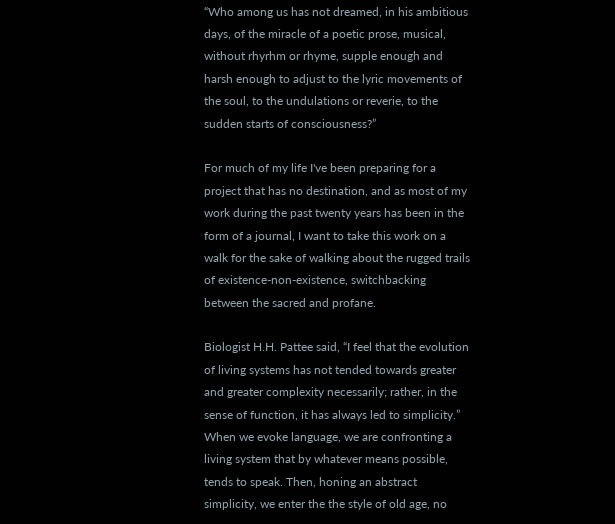“Who among us has not dreamed, in his ambitious days, of the miracle of a poetic prose, musical, without rhyrhm or rhyme, supple enough and harsh enough to adjust to the lyric movements of the soul, to the undulations or reverie, to the sudden starts of consciousness?”

For much of my life I've been preparing for a project that has no destination, and as most of my work during the past twenty years has been in the form of a journal, I want to take this work on a walk for the sake of walking about the rugged trails of existence-non-existence, switchbacking between the sacred and profane.

Biologist H.H. Pattee said, “I feel that the evolution of living systems has not tended towards greater and greater complexity necessarily; rather, in the sense of function, it has always led to simplicity.” When we evoke language, we are confronting a living system that by whatever means possible, tends to speak. Then, honing an abstract simplicity, we enter the the style of old age, no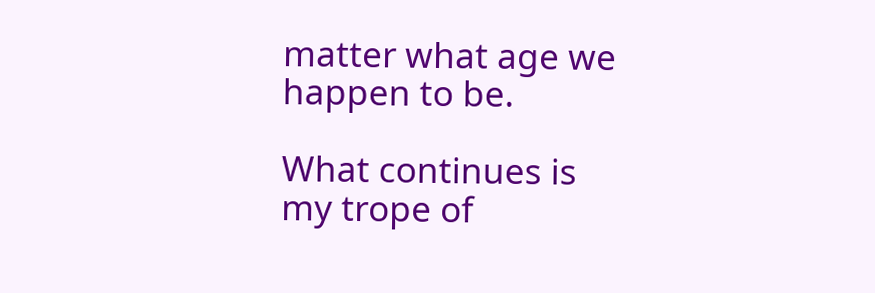matter what age we happen to be.

What continues is my trope of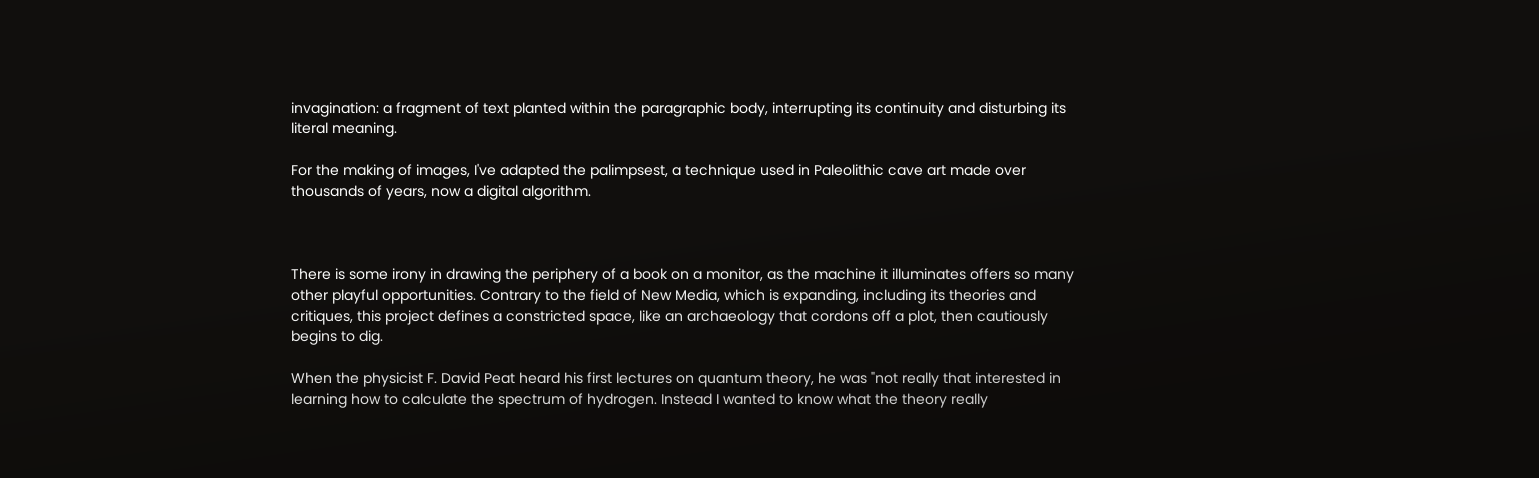invagination: a fragment of text planted within the paragraphic body, interrupting its continuity and disturbing its literal meaning.

For the making of images, I've adapted the palimpsest, a technique used in Paleolithic cave art made over thousands of years, now a digital algorithm.



There is some irony in drawing the periphery of a book on a monitor, as the machine it illuminates offers so many other playful opportunities. Contrary to the field of New Media, which is expanding, including its theories and critiques, this project defines a constricted space, like an archaeology that cordons off a plot, then cautiously begins to dig.

When the physicist F. David Peat heard his first lectures on quantum theory, he was "not really that interested in learning how to calculate the spectrum of hydrogen. Instead I wanted to know what the theory really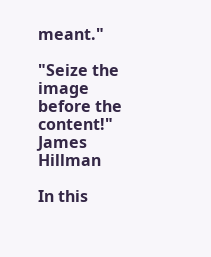meant."

"Seize the image before the content!" James Hillman

In this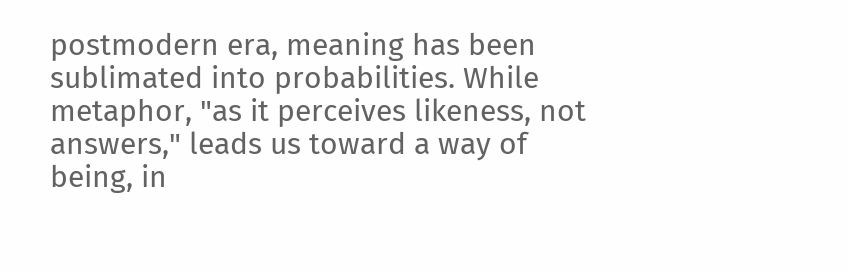postmodern era, meaning has been sublimated into probabilities. While metaphor, "as it perceives likeness, not answers," leads us toward a way of being, in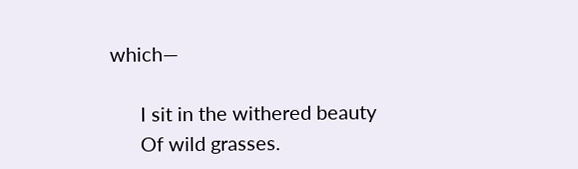which—

      I sit in the withered beauty
      Of wild grasses.